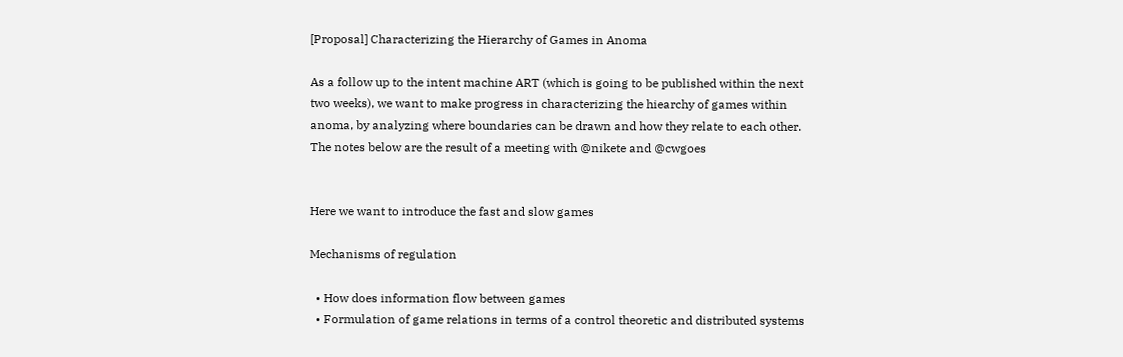[Proposal] Characterizing the Hierarchy of Games in Anoma

As a follow up to the intent machine ART (which is going to be published within the next two weeks), we want to make progress in characterizing the hiearchy of games within anoma, by analyzing where boundaries can be drawn and how they relate to each other. The notes below are the result of a meeting with @nikete and @cwgoes


Here we want to introduce the fast and slow games

Mechanisms of regulation

  • How does information flow between games
  • Formulation of game relations in terms of a control theoretic and distributed systems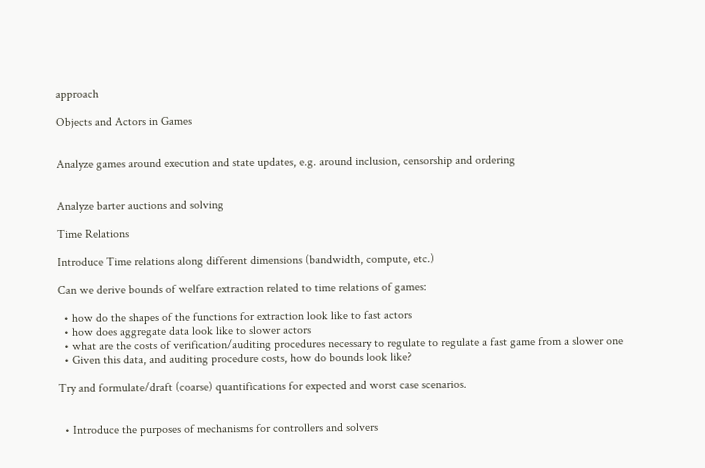approach

Objects and Actors in Games


Analyze games around execution and state updates, e.g. around inclusion, censorship and ordering


Analyze barter auctions and solving

Time Relations

Introduce Time relations along different dimensions (bandwidth, compute, etc.)

Can we derive bounds of welfare extraction related to time relations of games:

  • how do the shapes of the functions for extraction look like to fast actors
  • how does aggregate data look like to slower actors
  • what are the costs of verification/auditing procedures necessary to regulate to regulate a fast game from a slower one
  • Given this data, and auditing procedure costs, how do bounds look like?

Try and formulate/draft (coarse) quantifications for expected and worst case scenarios.


  • Introduce the purposes of mechanisms for controllers and solvers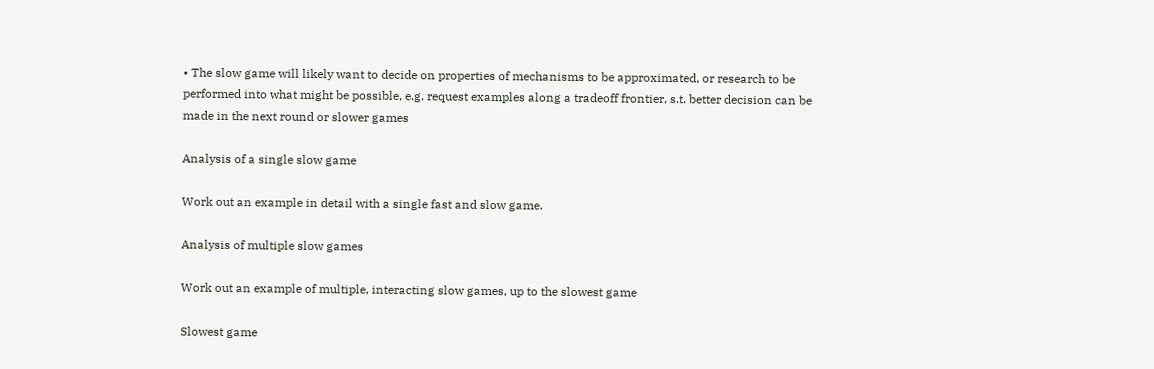• The slow game will likely want to decide on properties of mechanisms to be approximated, or research to be performed into what might be possible, e.g. request examples along a tradeoff frontier, s.t. better decision can be made in the next round or slower games

Analysis of a single slow game

Work out an example in detail with a single fast and slow game.

Analysis of multiple slow games

Work out an example of multiple, interacting slow games, up to the slowest game

Slowest game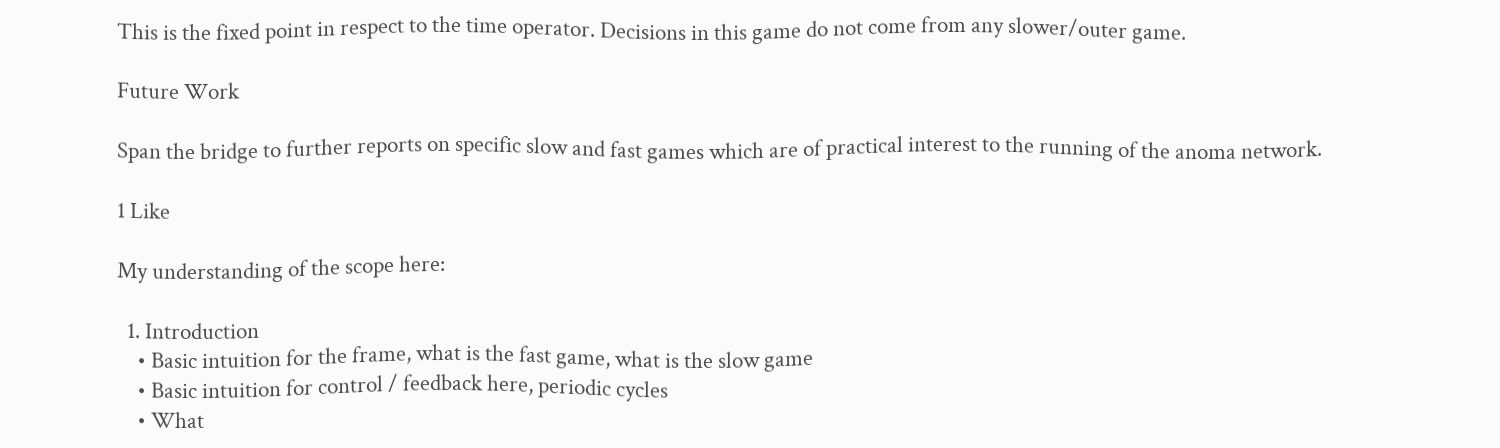This is the fixed point in respect to the time operator. Decisions in this game do not come from any slower/outer game.

Future Work

Span the bridge to further reports on specific slow and fast games which are of practical interest to the running of the anoma network.

1 Like

My understanding of the scope here:

  1. Introduction
    • Basic intuition for the frame, what is the fast game, what is the slow game
    • Basic intuition for control / feedback here, periodic cycles
    • What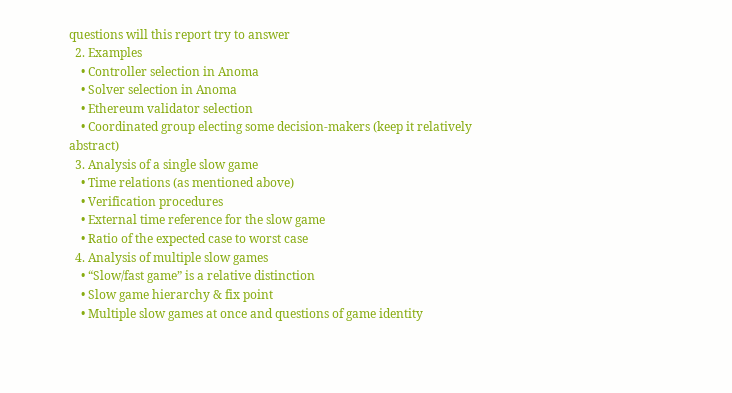questions will this report try to answer
  2. Examples
    • Controller selection in Anoma
    • Solver selection in Anoma
    • Ethereum validator selection
    • Coordinated group electing some decision-makers (keep it relatively abstract)
  3. Analysis of a single slow game
    • Time relations (as mentioned above)
    • Verification procedures
    • External time reference for the slow game
    • Ratio of the expected case to worst case
  4. Analysis of multiple slow games
    • “Slow/fast game” is a relative distinction
    • Slow game hierarchy & fix point
    • Multiple slow games at once and questions of game identity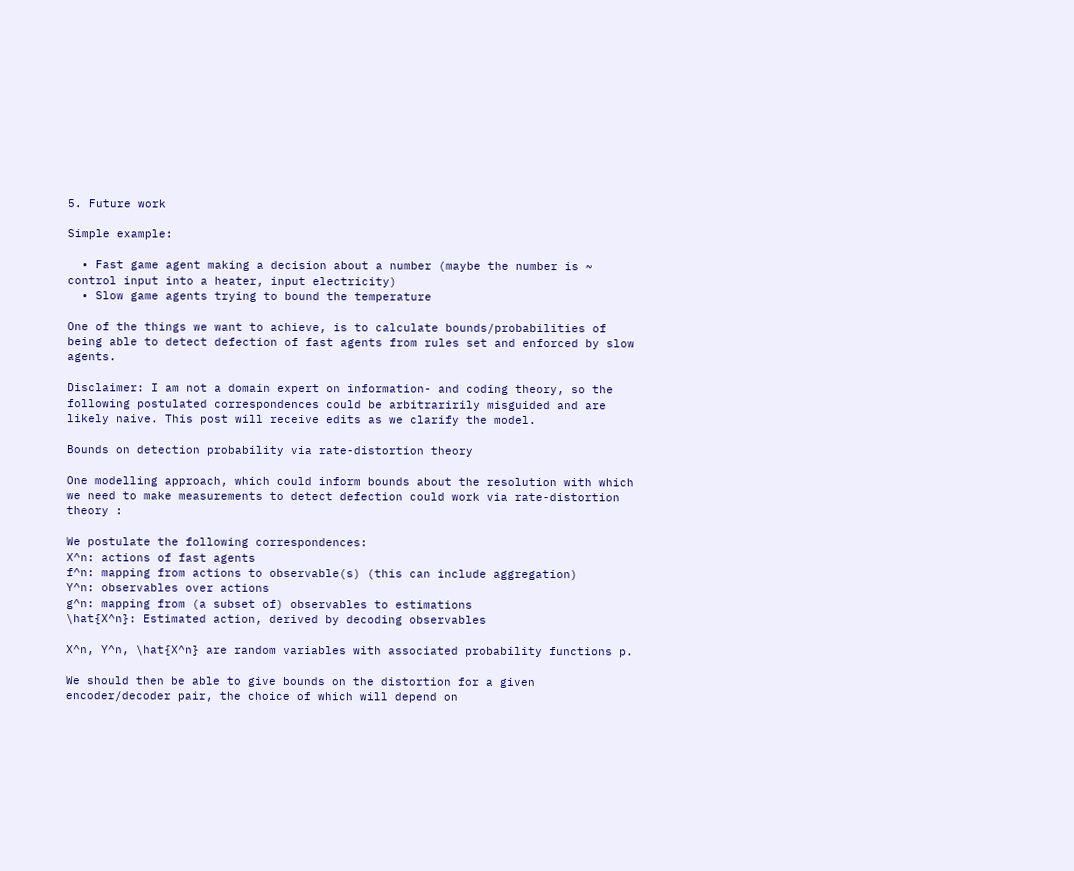5. Future work

Simple example:

  • Fast game agent making a decision about a number (maybe the number is ~ control input into a heater, input electricity)
  • Slow game agents trying to bound the temperature

One of the things we want to achieve, is to calculate bounds/probabilities of being able to detect defection of fast agents from rules set and enforced by slow agents.

Disclaimer: I am not a domain expert on information- and coding theory, so the following postulated correspondences could be arbitraririly misguided and are likely naive. This post will receive edits as we clarify the model.

Bounds on detection probability via rate-distortion theory

One modelling approach, which could inform bounds about the resolution with which we need to make measurements to detect defection could work via rate-distortion theory :

We postulate the following correspondences:
X^n: actions of fast agents
f^n: mapping from actions to observable(s) (this can include aggregation)
Y^n: observables over actions
g^n: mapping from (a subset of) observables to estimations
\hat{X^n}: Estimated action, derived by decoding observables

X^n, Y^n, \hat{X^n} are random variables with associated probability functions p.

We should then be able to give bounds on the distortion for a given encoder/decoder pair, the choice of which will depend on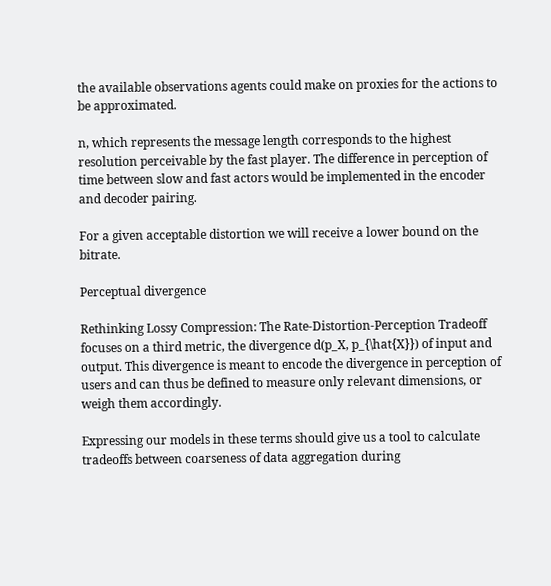the available observations agents could make on proxies for the actions to be approximated.

n, which represents the message length corresponds to the highest resolution perceivable by the fast player. The difference in perception of time between slow and fast actors would be implemented in the encoder and decoder pairing.

For a given acceptable distortion we will receive a lower bound on the bitrate.

Perceptual divergence

Rethinking Lossy Compression: The Rate-Distortion-Perception Tradeoff focuses on a third metric, the divergence d(p_X, p_{\hat{X}}) of input and output. This divergence is meant to encode the divergence in perception of users and can thus be defined to measure only relevant dimensions, or weigh them accordingly.

Expressing our models in these terms should give us a tool to calculate tradeoffs between coarseness of data aggregation during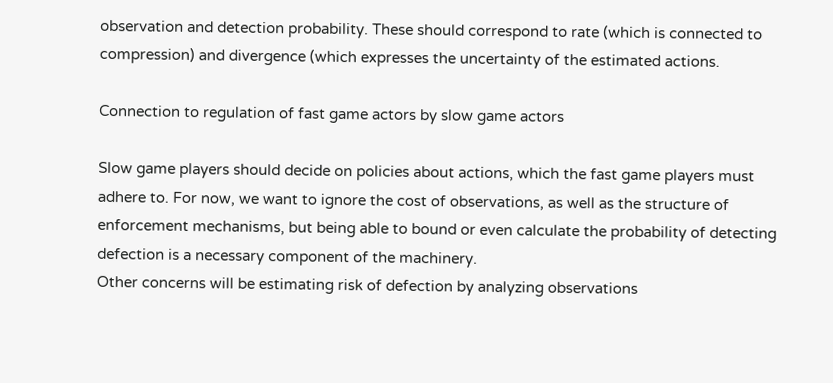observation and detection probability. These should correspond to rate (which is connected to compression) and divergence (which expresses the uncertainty of the estimated actions.

Connection to regulation of fast game actors by slow game actors

Slow game players should decide on policies about actions, which the fast game players must adhere to. For now, we want to ignore the cost of observations, as well as the structure of enforcement mechanisms, but being able to bound or even calculate the probability of detecting defection is a necessary component of the machinery.
Other concerns will be estimating risk of defection by analyzing observations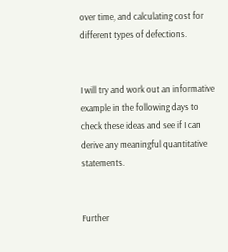over time, and calculating cost for different types of defections.


I will try and work out an informative example in the following days to check these ideas and see if I can derive any meaningful quantitative statements.


Further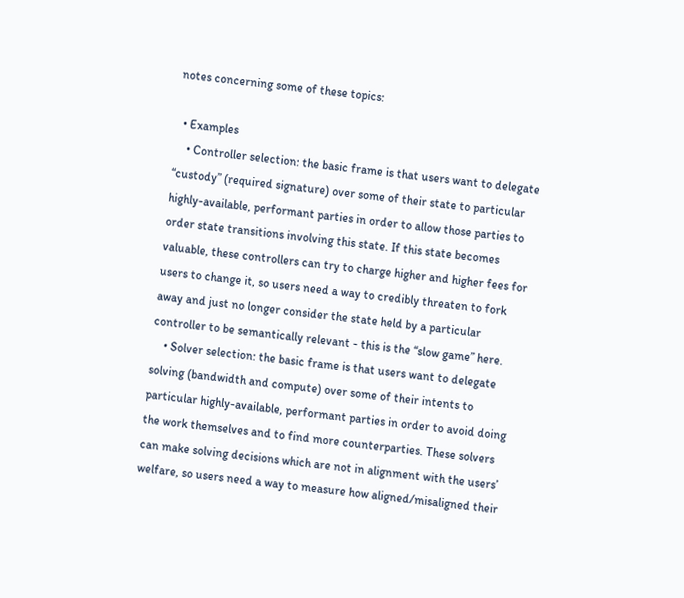notes concerning some of these topics:

  • Examples
    • Controller selection: the basic frame is that users want to delegate “custody” (required signature) over some of their state to particular highly-available, performant parties in order to allow those parties to order state transitions involving this state. If this state becomes valuable, these controllers can try to charge higher and higher fees for users to change it, so users need a way to credibly threaten to fork away and just no longer consider the state held by a particular controller to be semantically relevant - this is the “slow game” here.
    • Solver selection: the basic frame is that users want to delegate solving (bandwidth and compute) over some of their intents to particular highly-available, performant parties in order to avoid doing the work themselves and to find more counterparties. These solvers can make solving decisions which are not in alignment with the users’ welfare, so users need a way to measure how aligned/misaligned their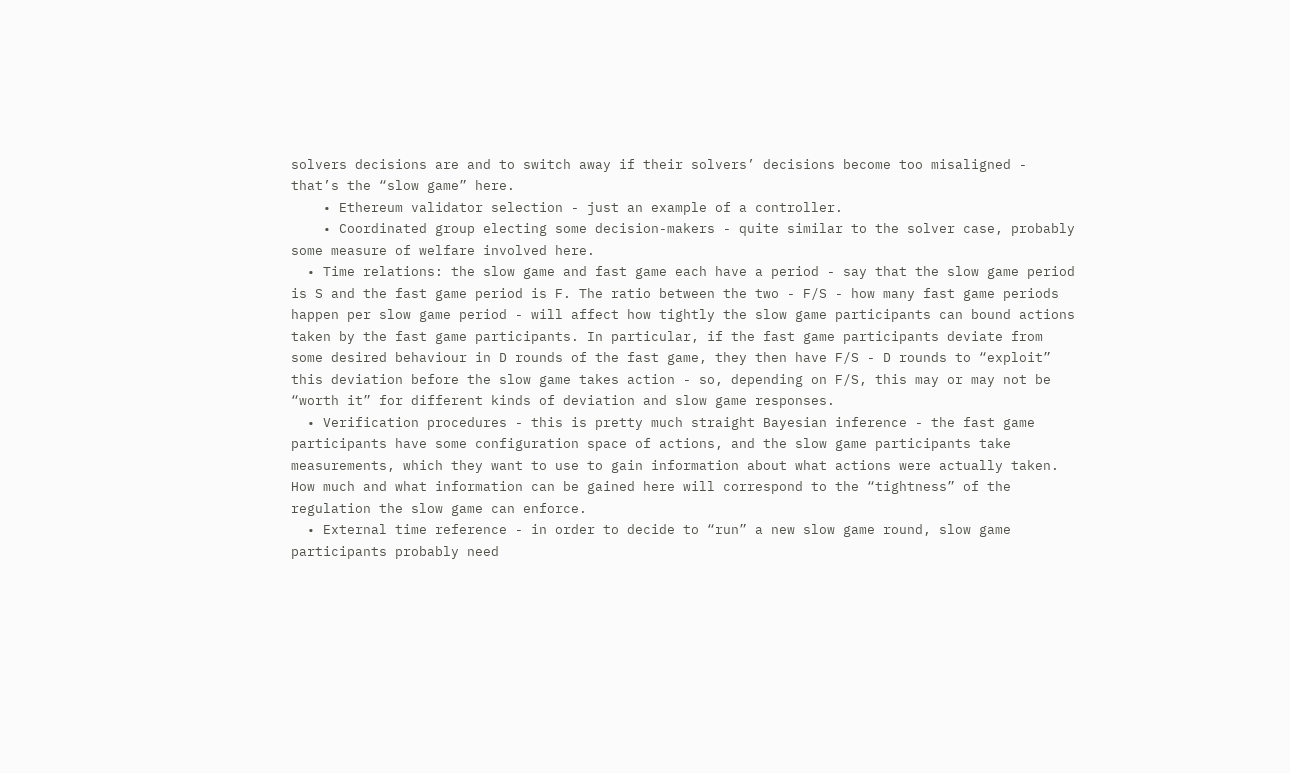solvers decisions are and to switch away if their solvers’ decisions become too misaligned - that’s the “slow game” here.
    • Ethereum validator selection - just an example of a controller.
    • Coordinated group electing some decision-makers - quite similar to the solver case, probably some measure of welfare involved here.
  • Time relations: the slow game and fast game each have a period - say that the slow game period is S and the fast game period is F. The ratio between the two - F/S - how many fast game periods happen per slow game period - will affect how tightly the slow game participants can bound actions taken by the fast game participants. In particular, if the fast game participants deviate from some desired behaviour in D rounds of the fast game, they then have F/S - D rounds to “exploit” this deviation before the slow game takes action - so, depending on F/S, this may or may not be “worth it” for different kinds of deviation and slow game responses.
  • Verification procedures - this is pretty much straight Bayesian inference - the fast game participants have some configuration space of actions, and the slow game participants take measurements, which they want to use to gain information about what actions were actually taken. How much and what information can be gained here will correspond to the “tightness” of the regulation the slow game can enforce.
  • External time reference - in order to decide to “run” a new slow game round, slow game participants probably need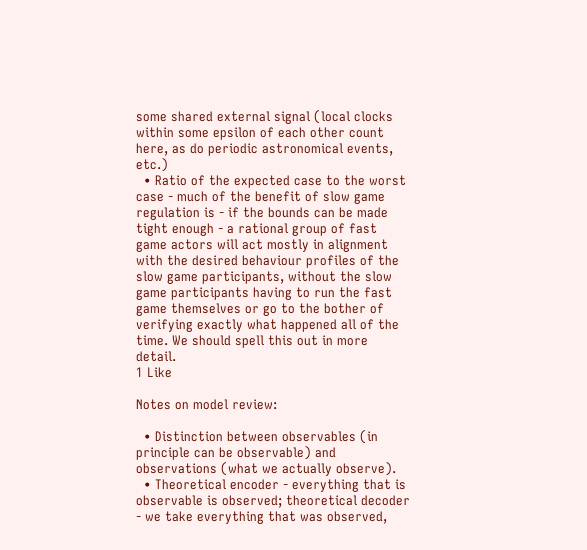some shared external signal (local clocks within some epsilon of each other count here, as do periodic astronomical events, etc.)
  • Ratio of the expected case to the worst case - much of the benefit of slow game regulation is - if the bounds can be made tight enough - a rational group of fast game actors will act mostly in alignment with the desired behaviour profiles of the slow game participants, without the slow game participants having to run the fast game themselves or go to the bother of verifying exactly what happened all of the time. We should spell this out in more detail.
1 Like

Notes on model review:

  • Distinction between observables (in principle can be observable) and observations (what we actually observe).
  • Theoretical encoder - everything that is observable is observed; theoretical decoder - we take everything that was observed,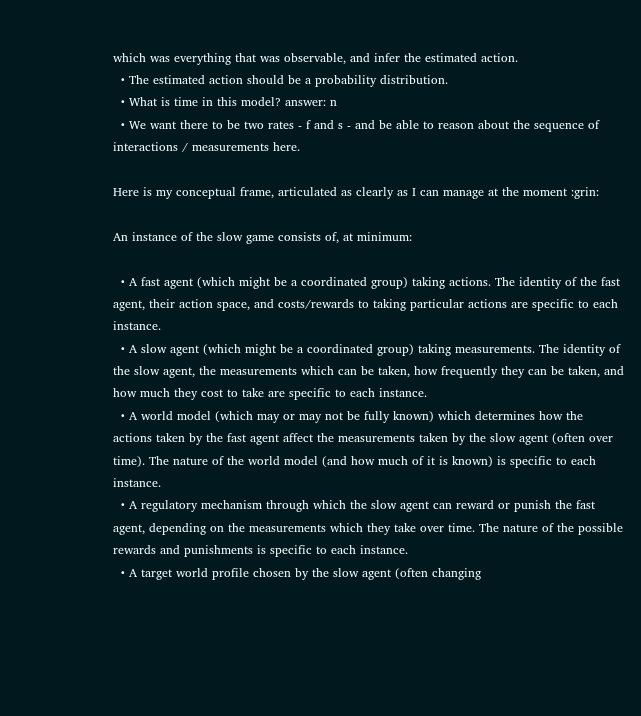which was everything that was observable, and infer the estimated action.
  • The estimated action should be a probability distribution.
  • What is time in this model? answer: n
  • We want there to be two rates - f and s - and be able to reason about the sequence of interactions / measurements here.

Here is my conceptual frame, articulated as clearly as I can manage at the moment :grin:

An instance of the slow game consists of, at minimum:

  • A fast agent (which might be a coordinated group) taking actions. The identity of the fast agent, their action space, and costs/rewards to taking particular actions are specific to each instance.
  • A slow agent (which might be a coordinated group) taking measurements. The identity of the slow agent, the measurements which can be taken, how frequently they can be taken, and how much they cost to take are specific to each instance.
  • A world model (which may or may not be fully known) which determines how the actions taken by the fast agent affect the measurements taken by the slow agent (often over time). The nature of the world model (and how much of it is known) is specific to each instance.
  • A regulatory mechanism through which the slow agent can reward or punish the fast agent, depending on the measurements which they take over time. The nature of the possible rewards and punishments is specific to each instance.
  • A target world profile chosen by the slow agent (often changing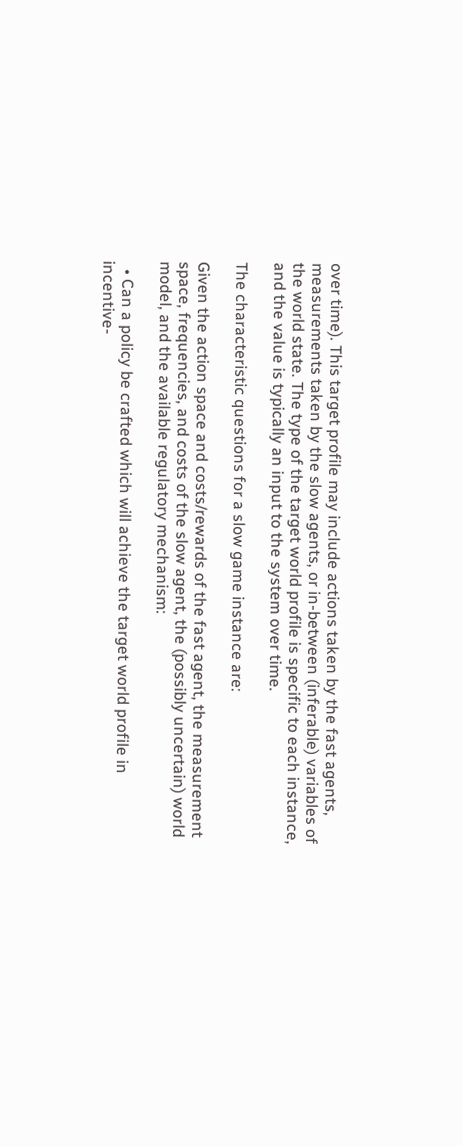over time). This target profile may include actions taken by the fast agents, measurements taken by the slow agents, or in-between (inferable) variables of the world state. The type of the target world profile is specific to each instance, and the value is typically an input to the system over time.

The characteristic questions for a slow game instance are:

Given the action space and costs/rewards of the fast agent, the measurement space, frequencies, and costs of the slow agent, the (possibly uncertain) world model, and the available regulatory mechanism:

  • Can a policy be crafted which will achieve the target world profile in incentive-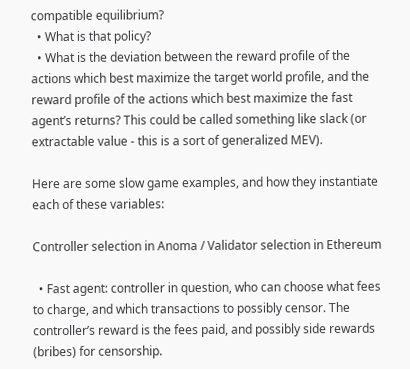compatible equilibrium?
  • What is that policy?
  • What is the deviation between the reward profile of the actions which best maximize the target world profile, and the reward profile of the actions which best maximize the fast agent’s returns? This could be called something like slack (or extractable value - this is a sort of generalized MEV).

Here are some slow game examples, and how they instantiate each of these variables:

Controller selection in Anoma / Validator selection in Ethereum

  • Fast agent: controller in question, who can choose what fees to charge, and which transactions to possibly censor. The controller’s reward is the fees paid, and possibly side rewards (bribes) for censorship.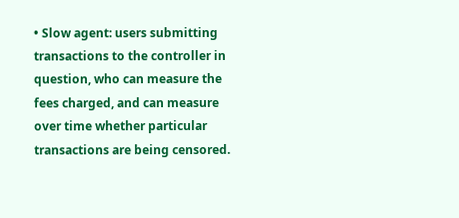• Slow agent: users submitting transactions to the controller in question, who can measure the fees charged, and can measure over time whether particular transactions are being censored.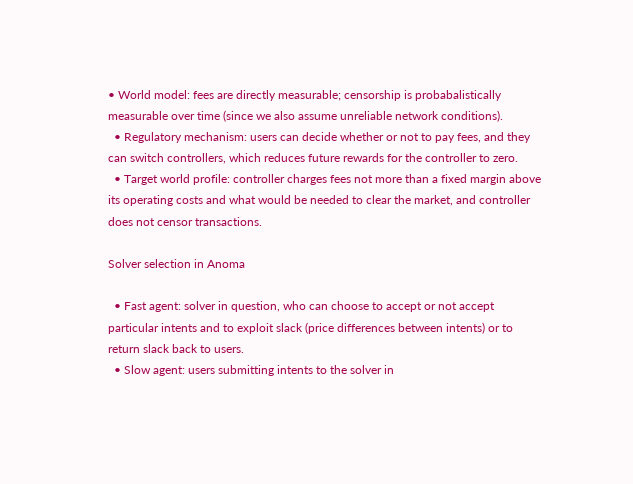• World model: fees are directly measurable; censorship is probabalistically measurable over time (since we also assume unreliable network conditions).
  • Regulatory mechanism: users can decide whether or not to pay fees, and they can switch controllers, which reduces future rewards for the controller to zero.
  • Target world profile: controller charges fees not more than a fixed margin above its operating costs and what would be needed to clear the market, and controller does not censor transactions.

Solver selection in Anoma

  • Fast agent: solver in question, who can choose to accept or not accept particular intents and to exploit slack (price differences between intents) or to return slack back to users.
  • Slow agent: users submitting intents to the solver in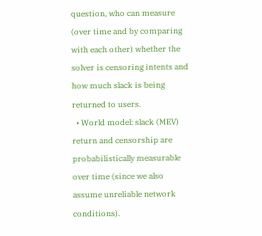question, who can measure (over time and by comparing with each other) whether the solver is censoring intents and how much slack is being returned to users.
  • World model: slack (MEV) return and censorship are probabilistically measurable over time (since we also assume unreliable network conditions).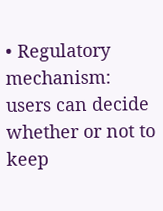• Regulatory mechanism: users can decide whether or not to keep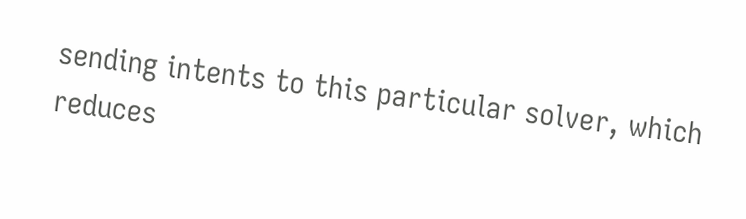sending intents to this particular solver, which reduces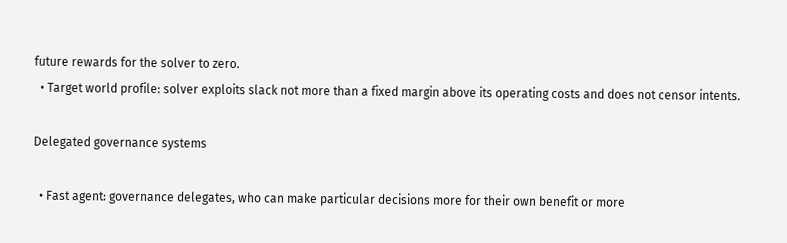future rewards for the solver to zero.
  • Target world profile: solver exploits slack not more than a fixed margin above its operating costs and does not censor intents.

Delegated governance systems

  • Fast agent: governance delegates, who can make particular decisions more for their own benefit or more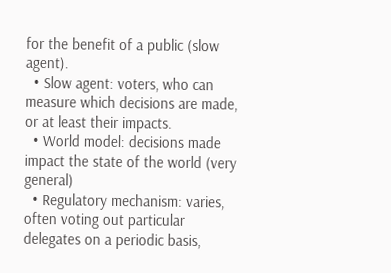for the benefit of a public (slow agent).
  • Slow agent: voters, who can measure which decisions are made, or at least their impacts.
  • World model: decisions made impact the state of the world (very general)
  • Regulatory mechanism: varies, often voting out particular delegates on a periodic basis,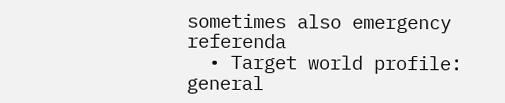sometimes also emergency referenda
  • Target world profile: general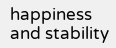happiness and stability